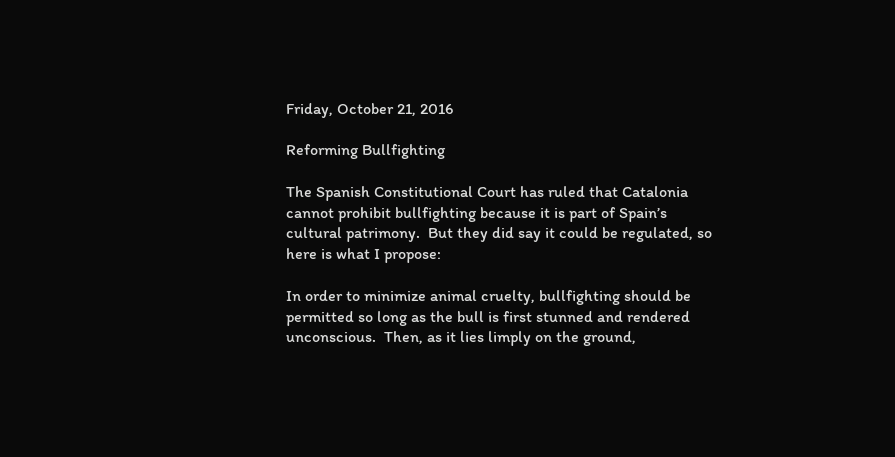Friday, October 21, 2016

Reforming Bullfighting

The Spanish Constitutional Court has ruled that Catalonia cannot prohibit bullfighting because it is part of Spain’s cultural patrimony.  But they did say it could be regulated, so here is what I propose:

In order to minimize animal cruelty, bullfighting should be permitted so long as the bull is first stunned and rendered unconscious.  Then, as it lies limply on the ground,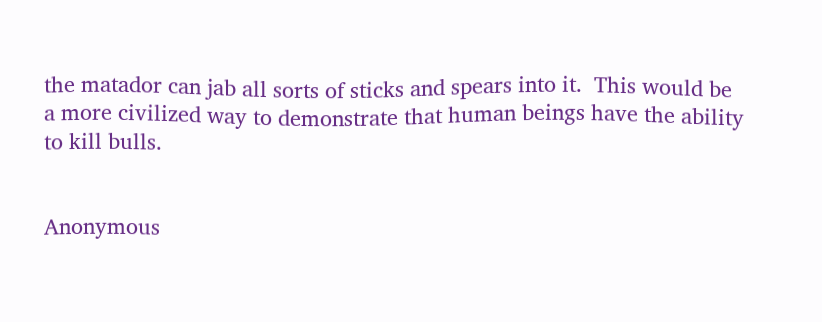the matador can jab all sorts of sticks and spears into it.  This would be a more civilized way to demonstrate that human beings have the ability to kill bulls.


Anonymous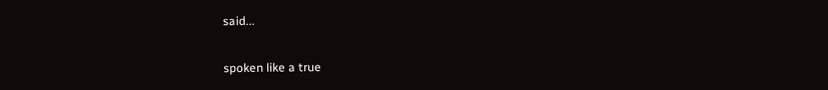said...

spoken like a true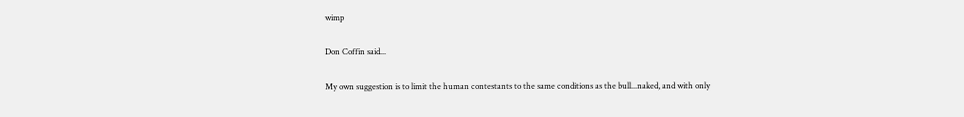wimp

Don Coffin said...

My own suggestion is to limit the human contestants to the same conditions as the bull...naked, and with only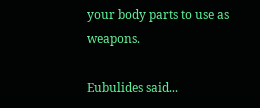your body parts to use as weapons.

Eubulides said...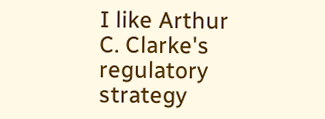I like Arthur C. Clarke's regulatory strategy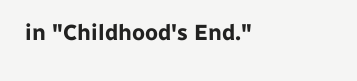in "Childhood's End."